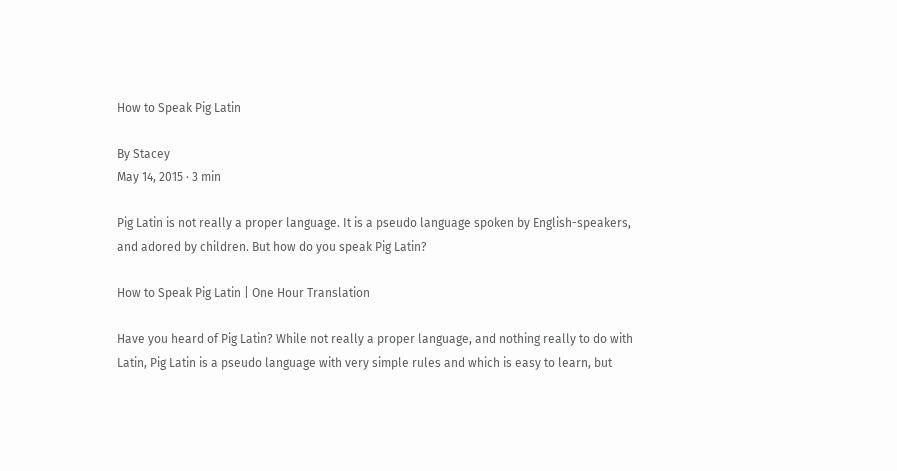How to Speak Pig Latin

By Stacey
May 14, 2015 · 3 min

Pig Latin is not really a proper language. It is a pseudo language spoken by English-speakers, and adored by children. But how do you speak Pig Latin?

How to Speak Pig Latin | One Hour Translation

Have you heard of Pig Latin? While not really a proper language, and nothing really to do with Latin, Pig Latin is a pseudo language with very simple rules and which is easy to learn, but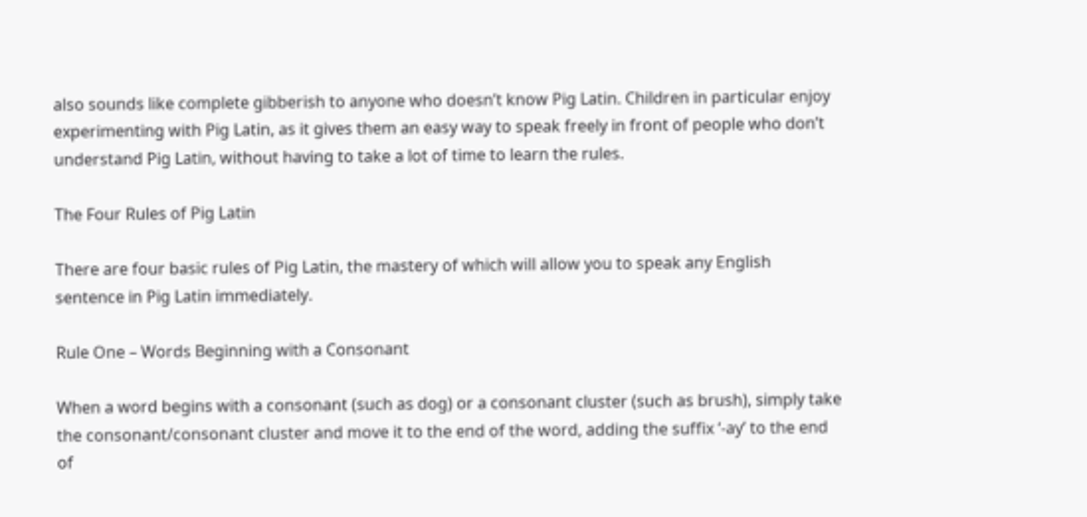also sounds like complete gibberish to anyone who doesn’t know Pig Latin. Children in particular enjoy experimenting with Pig Latin, as it gives them an easy way to speak freely in front of people who don’t understand Pig Latin, without having to take a lot of time to learn the rules.

The Four Rules of Pig Latin

There are four basic rules of Pig Latin, the mastery of which will allow you to speak any English sentence in Pig Latin immediately.

Rule One – Words Beginning with a Consonant

When a word begins with a consonant (such as dog) or a consonant cluster (such as brush), simply take the consonant/consonant cluster and move it to the end of the word, adding the suffix ‘-ay’ to the end of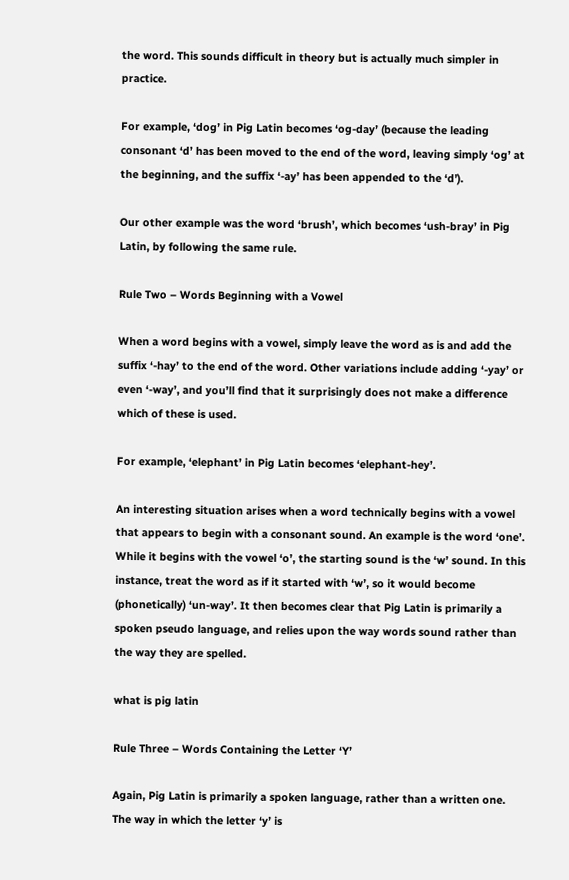the word. This sounds difficult in theory but is actually much simpler in practice.

For example, ‘dog’ in Pig Latin becomes ‘og-day’ (because the leading consonant ‘d’ has been moved to the end of the word, leaving simply ‘og’ at the beginning, and the suffix ‘-ay’ has been appended to the ‘d’).

Our other example was the word ‘brush’, which becomes ‘ush-bray’ in Pig Latin, by following the same rule.

Rule Two – Words Beginning with a Vowel

When a word begins with a vowel, simply leave the word as is and add the suffix ‘-hay’ to the end of the word. Other variations include adding ‘-yay’ or even ‘-way’, and you’ll find that it surprisingly does not make a difference which of these is used.

For example, ‘elephant’ in Pig Latin becomes ‘elephant-hey’.

An interesting situation arises when a word technically begins with a vowel that appears to begin with a consonant sound. An example is the word ‘one’. While it begins with the vowel ‘o’, the starting sound is the ‘w’ sound. In this instance, treat the word as if it started with ‘w’, so it would become (phonetically) ‘un-way’. It then becomes clear that Pig Latin is primarily a spoken pseudo language, and relies upon the way words sound rather than the way they are spelled.

what is pig latin

Rule Three – Words Containing the Letter ‘Y’

Again, Pig Latin is primarily a spoken language, rather than a written one. The way in which the letter ‘y’ is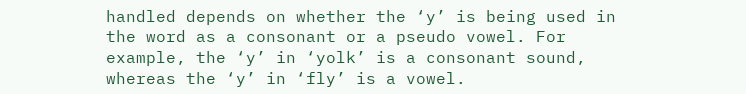handled depends on whether the ‘y’ is being used in the word as a consonant or a pseudo vowel. For example, the ‘y’ in ‘yolk’ is a consonant sound, whereas the ‘y’ in ‘fly’ is a vowel.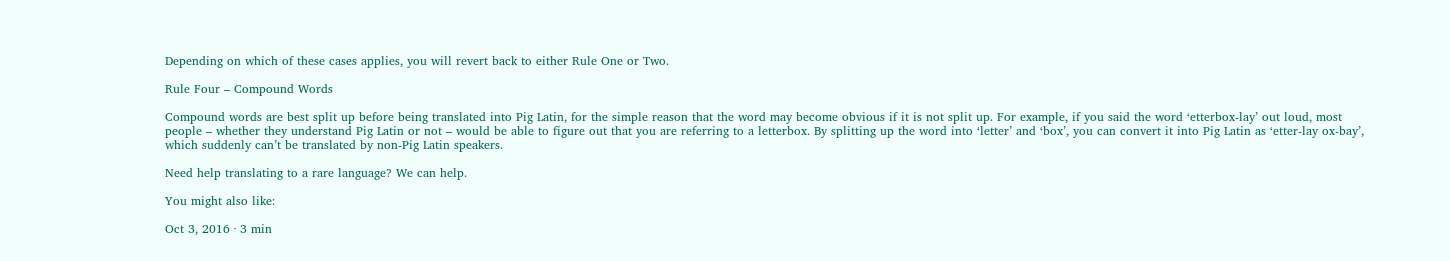Depending on which of these cases applies, you will revert back to either Rule One or Two.

Rule Four – Compound Words

Compound words are best split up before being translated into Pig Latin, for the simple reason that the word may become obvious if it is not split up. For example, if you said the word ‘etterbox-lay’ out loud, most people – whether they understand Pig Latin or not – would be able to figure out that you are referring to a letterbox. By splitting up the word into ‘letter’ and ‘box’, you can convert it into Pig Latin as ‘etter-lay ox-bay’, which suddenly can’t be translated by non-Pig Latin speakers.

Need help translating to a rare language? We can help.

You might also like:

Oct 3, 2016 · 3 min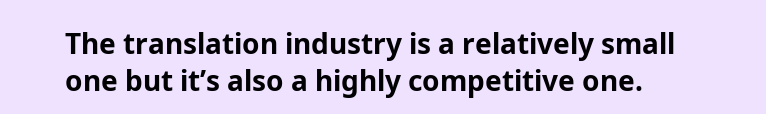The translation industry is a relatively small one but it’s also a highly competitive one.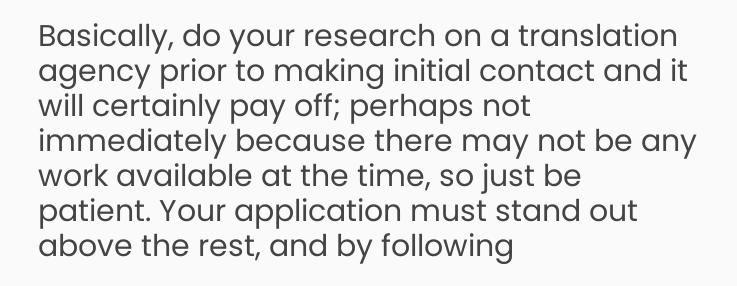Basically, do your research on a translation agency prior to making initial contact and it will certainly pay off; perhaps not immediately because there may not be any work available at the time, so just be patient. Your application must stand out above the rest, and by following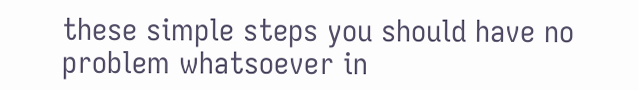these simple steps you should have no problem whatsoever in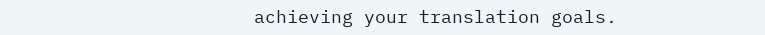achieving your translation goals.